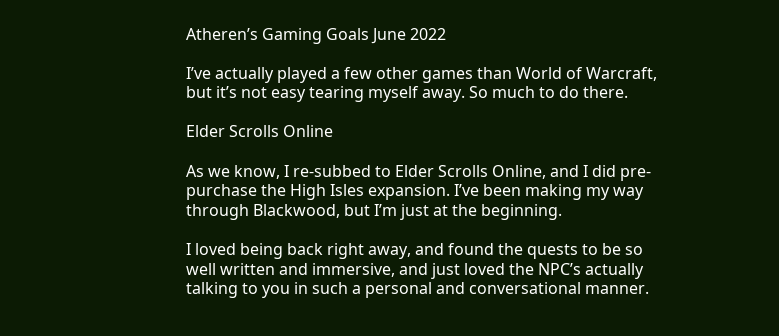Atheren’s Gaming Goals June 2022

I’ve actually played a few other games than World of Warcraft, but it’s not easy tearing myself away. So much to do there.

Elder Scrolls Online

As we know, I re-subbed to Elder Scrolls Online, and I did pre-purchase the High Isles expansion. I’ve been making my way through Blackwood, but I’m just at the beginning.

I loved being back right away, and found the quests to be so well written and immersive, and just loved the NPC’s actually talking to you in such a personal and conversational manner.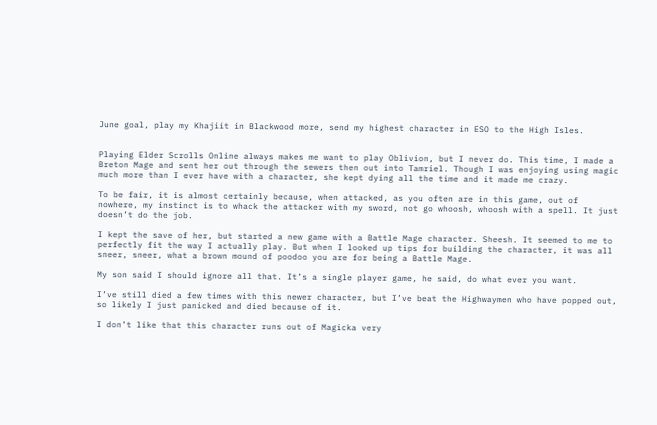June goal, play my Khajiit in Blackwood more, send my highest character in ESO to the High Isles.


Playing Elder Scrolls Online always makes me want to play Oblivion, but I never do. This time, I made a Breton Mage and sent her out through the sewers then out into Tamriel. Though I was enjoying using magic much more than I ever have with a character, she kept dying all the time and it made me crazy.

To be fair, it is almost certainly because, when attacked, as you often are in this game, out of nowhere, my instinct is to whack the attacker with my sword, not go whoosh, whoosh with a spell. It just doesn’t do the job.

I kept the save of her, but started a new game with a Battle Mage character. Sheesh. It seemed to me to perfectly fit the way I actually play. But when I looked up tips for building the character, it was all sneer, sneer, what a brown mound of poodoo you are for being a Battle Mage.

My son said I should ignore all that. It’s a single player game, he said, do what ever you want.

I’ve still died a few times with this newer character, but I’ve beat the Highwaymen who have popped out, so likely I just panicked and died because of it.

I don’t like that this character runs out of Magicka very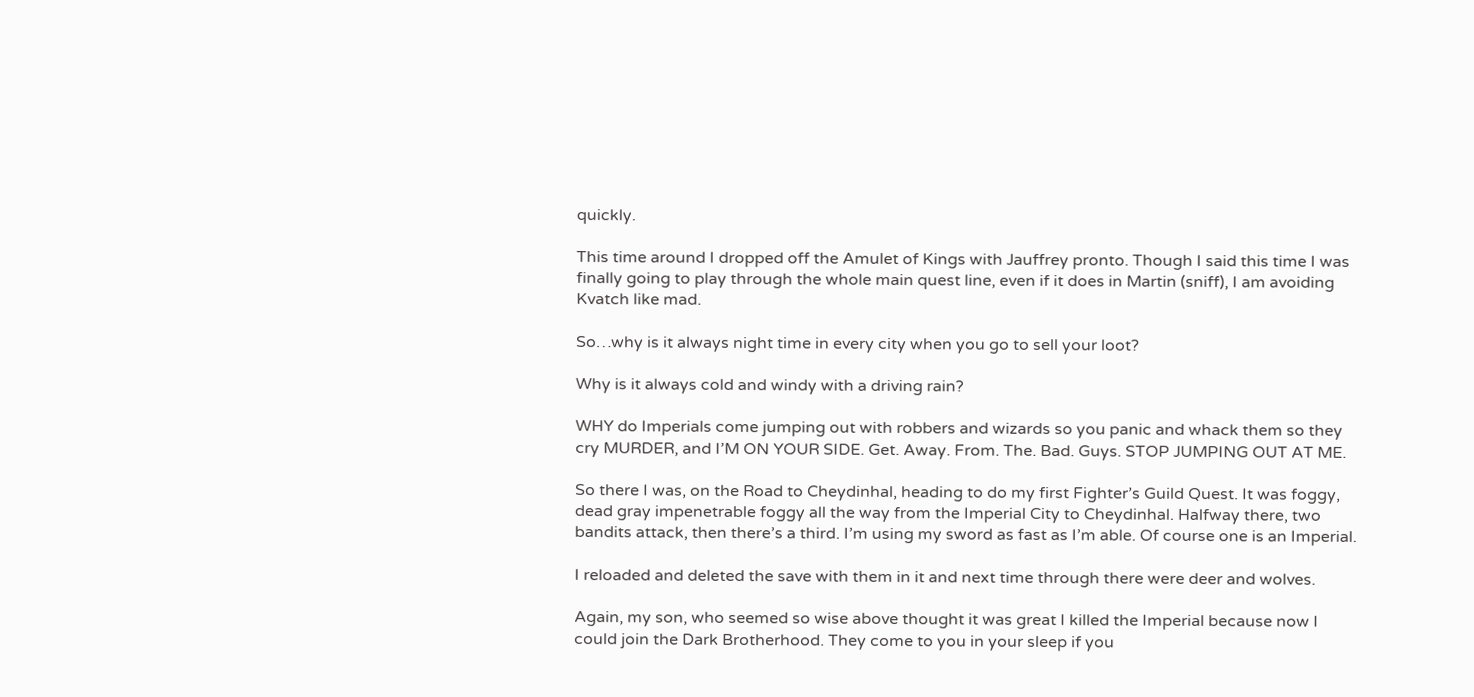quickly.

This time around I dropped off the Amulet of Kings with Jauffrey pronto. Though I said this time I was finally going to play through the whole main quest line, even if it does in Martin (sniff), I am avoiding Kvatch like mad.

So…why is it always night time in every city when you go to sell your loot?

Why is it always cold and windy with a driving rain?

WHY do Imperials come jumping out with robbers and wizards so you panic and whack them so they cry MURDER, and I’M ON YOUR SIDE. Get. Away. From. The. Bad. Guys. STOP JUMPING OUT AT ME.

So there I was, on the Road to Cheydinhal, heading to do my first Fighter’s Guild Quest. It was foggy, dead gray impenetrable foggy all the way from the Imperial City to Cheydinhal. Halfway there, two bandits attack, then there’s a third. I’m using my sword as fast as I’m able. Of course one is an Imperial.

I reloaded and deleted the save with them in it and next time through there were deer and wolves.

Again, my son, who seemed so wise above thought it was great I killed the Imperial because now I could join the Dark Brotherhood. They come to you in your sleep if you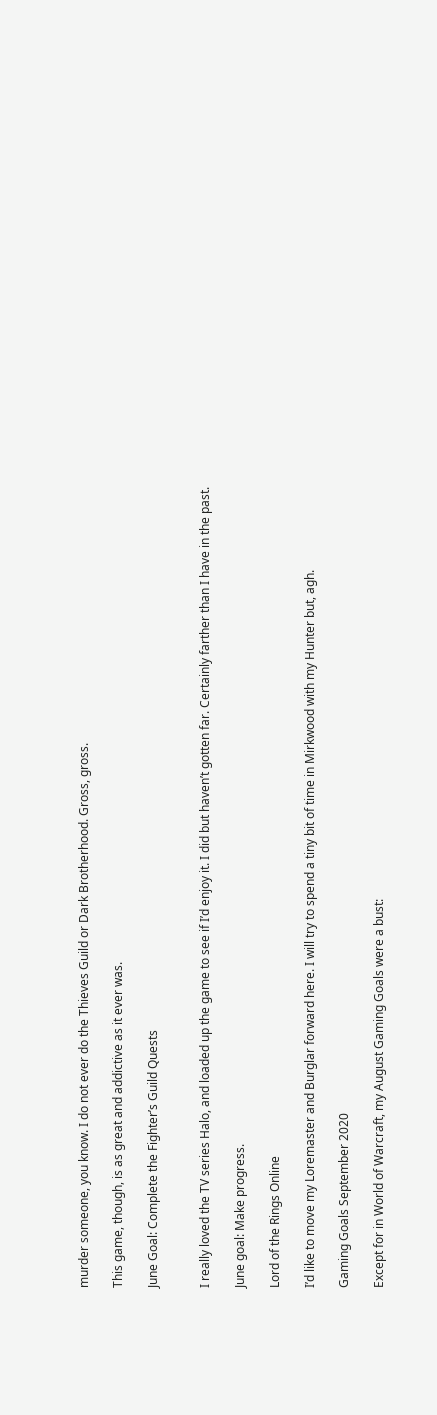murder someone, you know. I do not ever do the Thieves Guild or Dark Brotherhood. Gross, gross.

This game, though, is as great and addictive as it ever was.

June Goal: Complete the Fighter’s Guild Quests


I really loved the TV series Halo, and loaded up the game to see if I’d enjoy it. I did but haven’t gotten far. Certainly farther than I have in the past.

June goal: Make progress.

Lord of the Rings Online

I’d like to move my Loremaster and Burglar forward here. I will try to spend a tiny bit of time in Mirkwood with my Hunter but, agh.

Gaming Goals September 2020

Except for in World of Warcraft, my August Gaming Goals were a bust: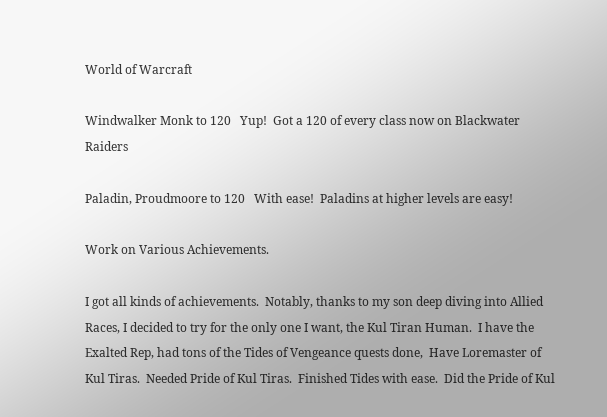World of Warcraft

Windwalker Monk to 120   Yup!  Got a 120 of every class now on Blackwater Raiders

Paladin, Proudmoore to 120   With ease!  Paladins at higher levels are easy!

Work on Various Achievements.

I got all kinds of achievements.  Notably, thanks to my son deep diving into Allied Races, I decided to try for the only one I want, the Kul Tiran Human.  I have the Exalted Rep, had tons of the Tides of Vengeance quests done,  Have Loremaster of Kul Tiras.  Needed Pride of Kul Tiras.  Finished Tides with ease.  Did the Pride of Kul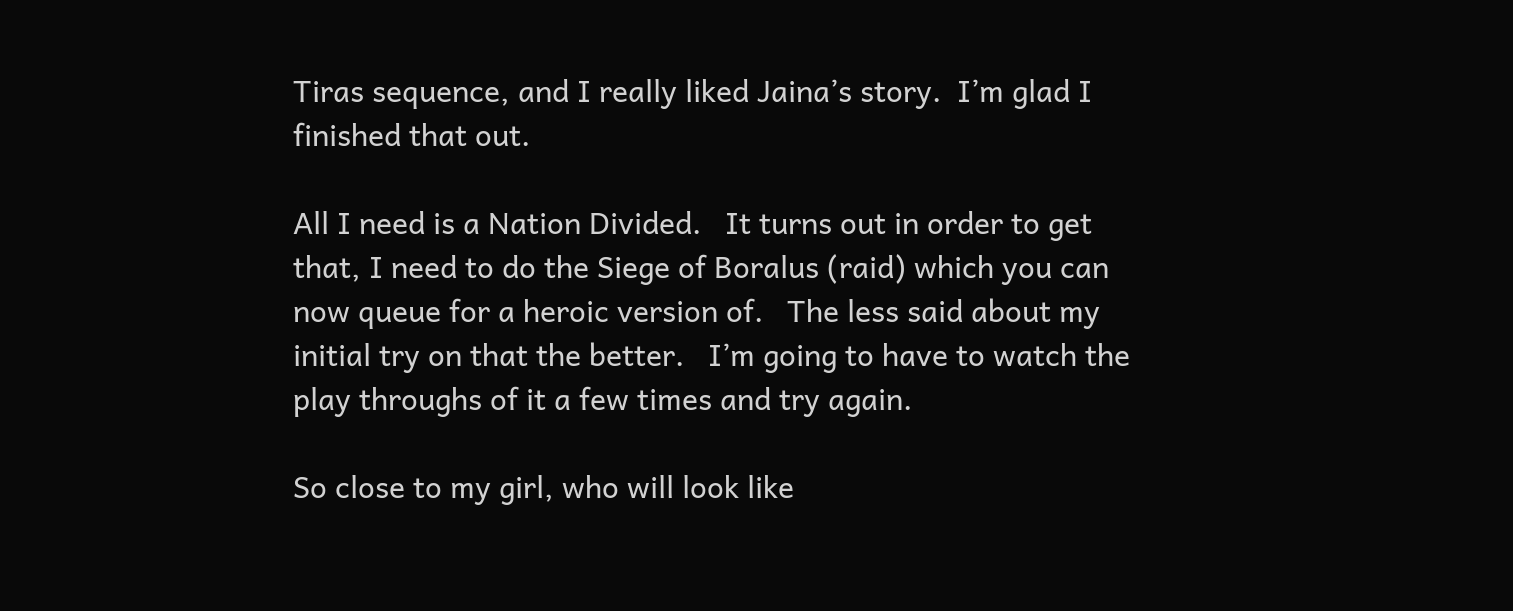Tiras sequence, and I really liked Jaina’s story.  I’m glad I finished that out.

All I need is a Nation Divided.   It turns out in order to get that, I need to do the Siege of Boralus (raid) which you can now queue for a heroic version of.   The less said about my initial try on that the better.   I’m going to have to watch the play throughs of it a few times and try again.

So close to my girl, who will look like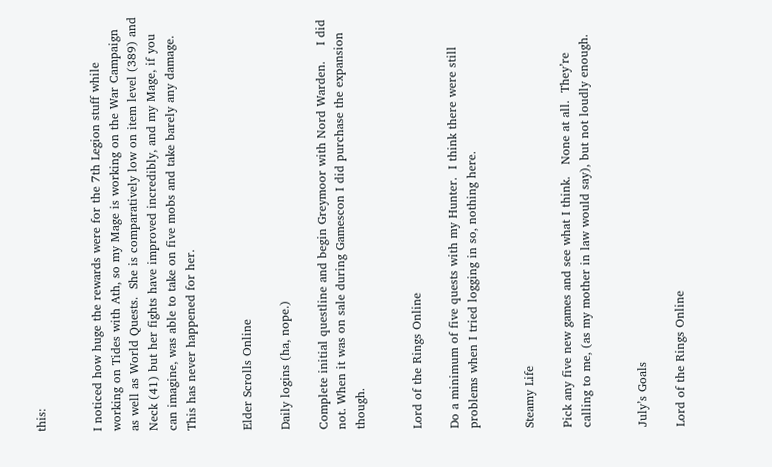this:


I noticed how huge the rewards were for the 7th Legion stuff while working on Tides with Ath, so my Mage is working on the War Campaign as well as World Quests.  She is comparatively low on item level (389) and Neck (41) but her fights have improved incredibly, and my Mage, if you can imagine, was able to take on five mobs and take barely any damage.  This has never happened for her.


Elder Scrolls Online

Daily logins (ha, nope.)

Complete initial questline and begin Greymoor with Nord Warden.    I did not. When it was on sale during Gamescon I did purchase the expansion though.


Lord of the Rings Online

Do a minimum of five quests with my Hunter.  I think there were still problems when I tried logging in so, nothing here.


Steamy Life

Pick any five new games and see what I think.   None at all.  They’re calling to me, (as my mother in law would say), but not loudly enough.


July’s Goals

Lord of the Rings Online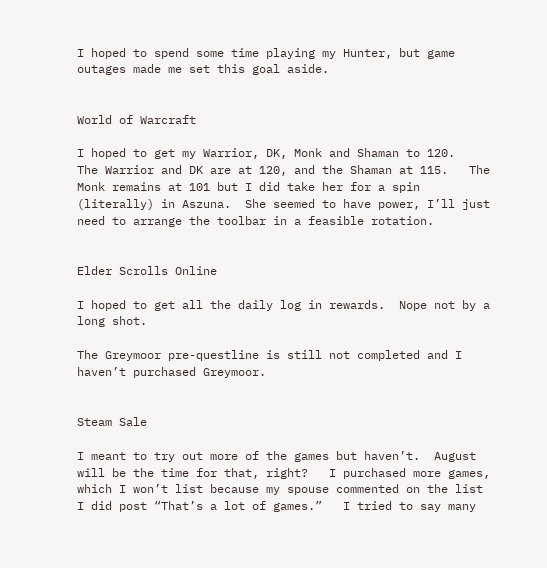I hoped to spend some time playing my Hunter, but game outages made me set this goal aside.


World of Warcraft

I hoped to get my Warrior, DK, Monk and Shaman to 120.   The Warrior and DK are at 120, and the Shaman at 115.   The Monk remains at 101 but I did take her for a spin (literally) in Aszuna.  She seemed to have power, I’ll just need to arrange the toolbar in a feasible rotation.


Elder Scrolls Online

I hoped to get all the daily log in rewards.  Nope not by a long shot.

The Greymoor pre-questline is still not completed and I haven’t purchased Greymoor.


Steam Sale

I meant to try out more of the games but haven’t.  August will be the time for that, right?   I purchased more games, which I won’t list because my spouse commented on the list I did post “That’s a lot of games.”   I tried to say many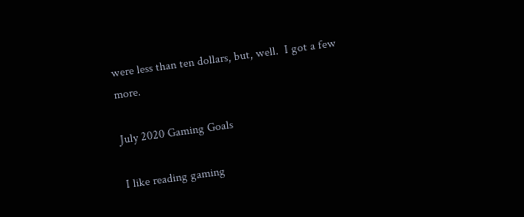were less than ten dollars, but, well.  I got a few more.

July 2020 Gaming Goals

I like reading gaming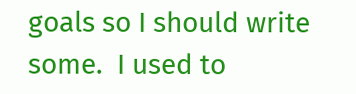goals so I should write some.  I used to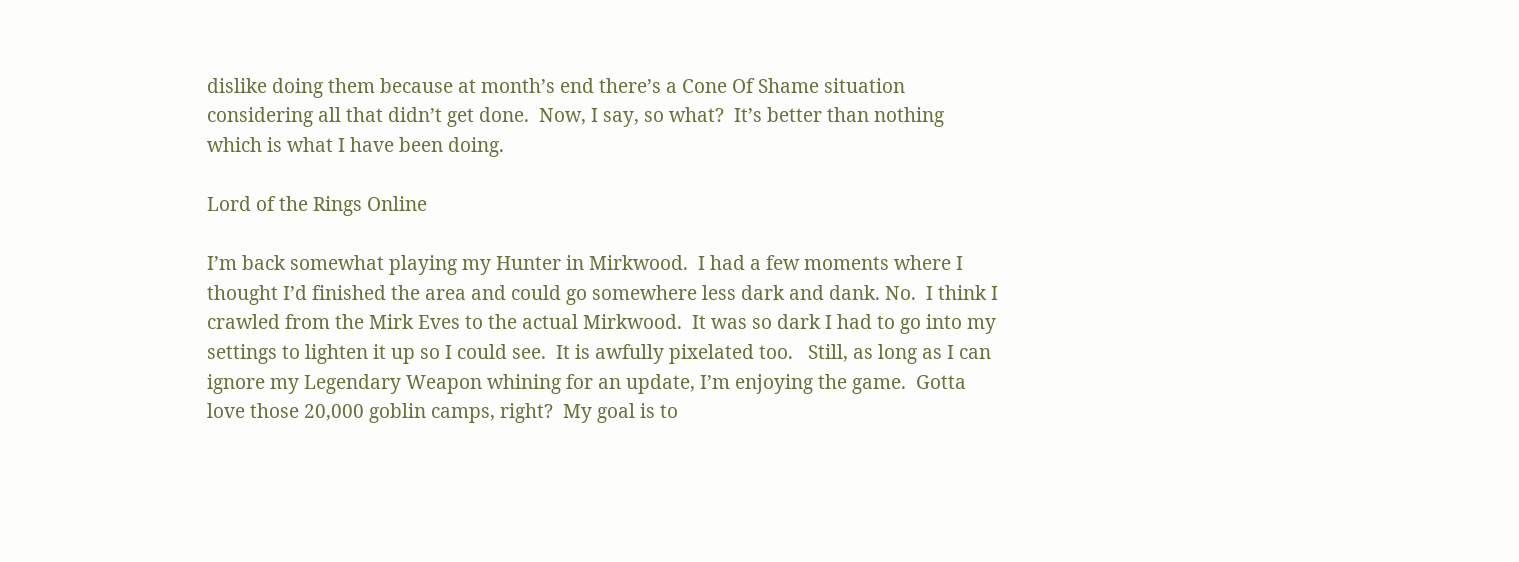dislike doing them because at month’s end there’s a Cone Of Shame situation considering all that didn’t get done.  Now, I say, so what?  It’s better than nothing which is what I have been doing.

Lord of the Rings Online

I’m back somewhat playing my Hunter in Mirkwood.  I had a few moments where I thought I’d finished the area and could go somewhere less dark and dank. No.  I think I crawled from the Mirk Eves to the actual Mirkwood.  It was so dark I had to go into my settings to lighten it up so I could see.  It is awfully pixelated too.   Still, as long as I can ignore my Legendary Weapon whining for an update, I’m enjoying the game.  Gotta love those 20,000 goblin camps, right?  My goal is to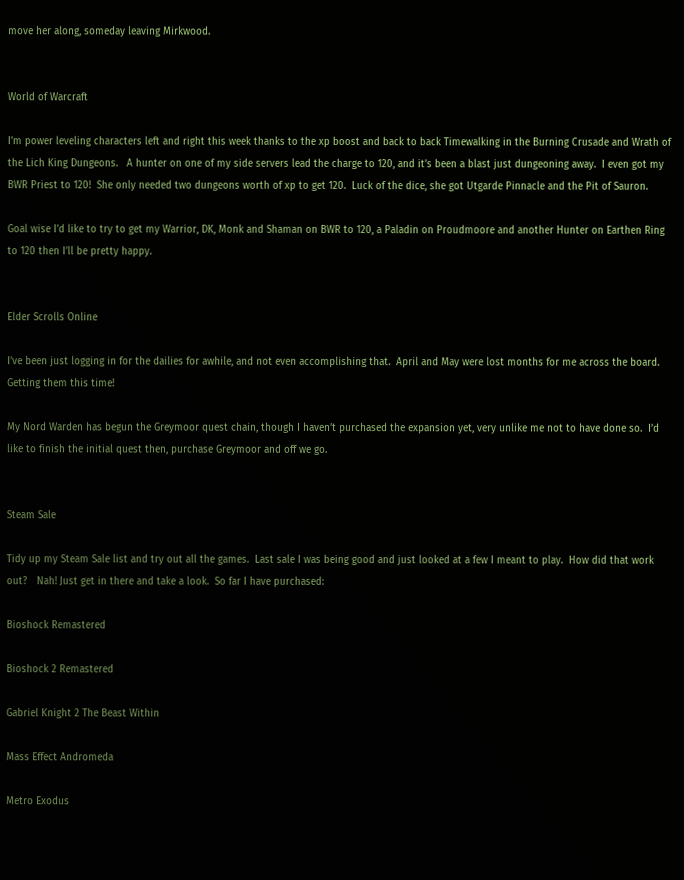move her along, someday leaving Mirkwood.


World of Warcraft

I’m power leveling characters left and right this week thanks to the xp boost and back to back Timewalking in the Burning Crusade and Wrath of the Lich King Dungeons.   A hunter on one of my side servers lead the charge to 120, and it’s been a blast just dungeoning away.  I even got my BWR Priest to 120!  She only needed two dungeons worth of xp to get 120.  Luck of the dice, she got Utgarde Pinnacle and the Pit of Sauron.

Goal wise I’d like to try to get my Warrior, DK, Monk and Shaman on BWR to 120, a Paladin on Proudmoore and another Hunter on Earthen Ring to 120 then I’ll be pretty happy.


Elder Scrolls Online

I’ve been just logging in for the dailies for awhile, and not even accomplishing that.  April and May were lost months for me across the board.  Getting them this time!

My Nord Warden has begun the Greymoor quest chain, though I haven’t purchased the expansion yet, very unlike me not to have done so.  I’d like to finish the initial quest then, purchase Greymoor and off we go.


Steam Sale

Tidy up my Steam Sale list and try out all the games.  Last sale I was being good and just looked at a few I meant to play.  How did that work out?   Nah! Just get in there and take a look.  So far I have purchased:

Bioshock Remastered

Bioshock 2 Remastered

Gabriel Knight 2 The Beast Within

Mass Effect Andromeda

Metro Exodus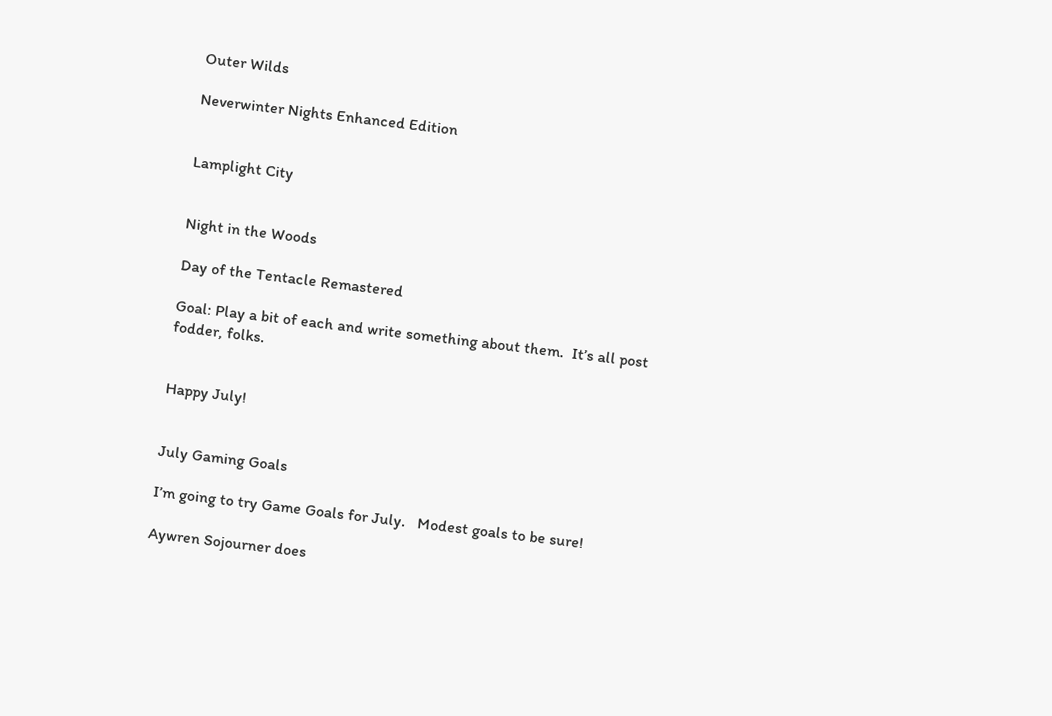Outer Wilds

Neverwinter Nights Enhanced Edition


Lamplight City


Night in the Woods

Day of the Tentacle Remastered

Goal: Play a bit of each and write something about them.  It’s all post fodder, folks.


Happy July!


July Gaming Goals

I’m going to try Game Goals for July.   Modest goals to be sure!

Aywren Sojourner does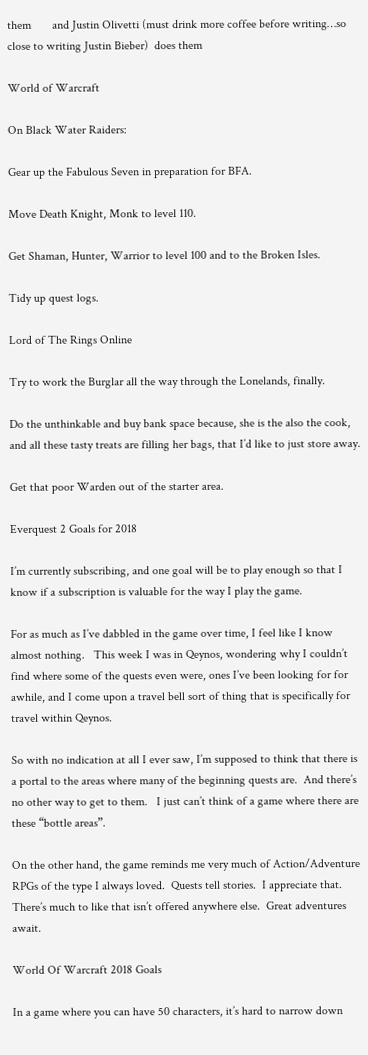them       and Justin Olivetti (must drink more coffee before writing…so close to writing Justin Bieber)  does them

World of Warcraft

On Black Water Raiders:

Gear up the Fabulous Seven in preparation for BFA.

Move Death Knight, Monk to level 110.

Get Shaman, Hunter, Warrior to level 100 and to the Broken Isles.

Tidy up quest logs.

Lord of The Rings Online

Try to work the Burglar all the way through the Lonelands, finally.

Do the unthinkable and buy bank space because, she is the also the cook, and all these tasty treats are filling her bags, that I’d like to just store away.

Get that poor Warden out of the starter area.

Everquest 2 Goals for 2018

I’m currently subscribing, and one goal will be to play enough so that I know if a subscription is valuable for the way I play the game.

For as much as I’ve dabbled in the game over time, I feel like I know almost nothing.   This week I was in Qeynos, wondering why I couldn’t find where some of the quests even were, ones I’ve been looking for for awhile, and I come upon a travel bell sort of thing that is specifically for travel within Qeynos.

So with no indication at all I ever saw, I’m supposed to think that there is a portal to the areas where many of the beginning quests are.  And there’s no other way to get to them.   I just can’t think of a game where there are these “bottle areas”.

On the other hand, the game reminds me very much of Action/Adventure RPGs of the type I always loved.  Quests tell stories.  I appreciate that.  There’s much to like that isn’t offered anywhere else.  Great adventures await.

World Of Warcraft 2018 Goals

In a game where you can have 50 characters, it’s hard to narrow down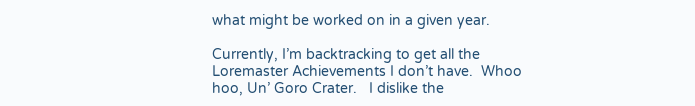what might be worked on in a given year.

Currently, I’m backtracking to get all the Loremaster Achievements I don’t have.  Whoo hoo, Un’ Goro Crater.   I dislike the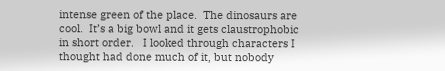intense green of the place.  The dinosaurs are cool.  It’s a big bowl and it gets claustrophobic in short order.   I looked through characters I thought had done much of it, but nobody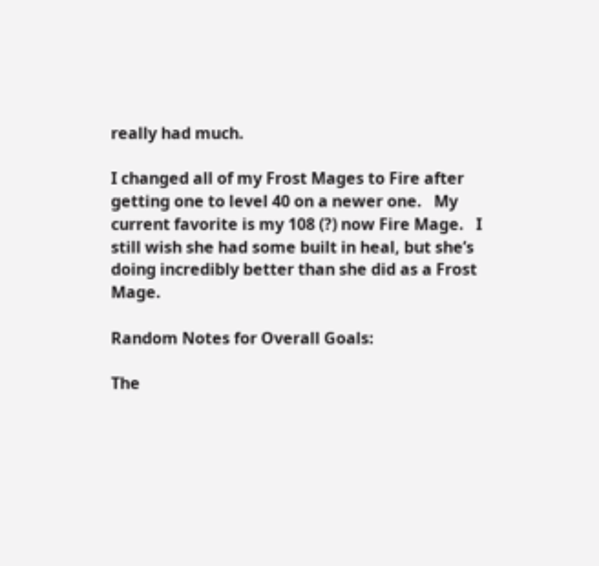really had much.

I changed all of my Frost Mages to Fire after getting one to level 40 on a newer one.   My current favorite is my 108 (?) now Fire Mage.   I still wish she had some built in heal, but she’s doing incredibly better than she did as a Frost Mage.

Random Notes for Overall Goals:

The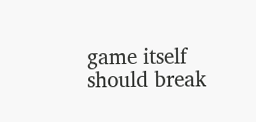game itself should break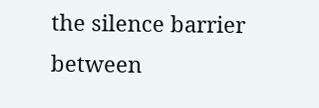the silence barrier between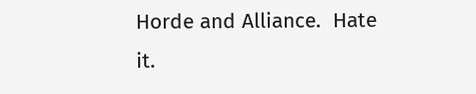Horde and Alliance.  Hate it.